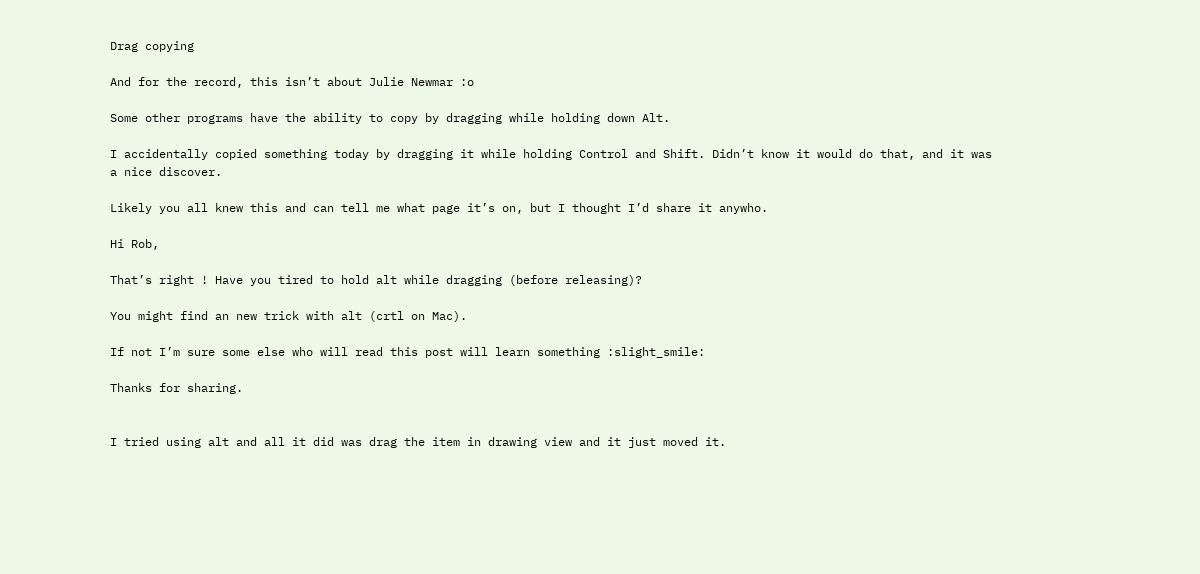Drag copying

And for the record, this isn’t about Julie Newmar :o

Some other programs have the ability to copy by dragging while holding down Alt.

I accidentally copied something today by dragging it while holding Control and Shift. Didn’t know it would do that, and it was a nice discover.

Likely you all knew this and can tell me what page it’s on, but I thought I’d share it anywho.

Hi Rob,

That’s right ! Have you tired to hold alt while dragging (before releasing)?

You might find an new trick with alt (crtl on Mac).

If not I’m sure some else who will read this post will learn something :slight_smile:

Thanks for sharing.


I tried using alt and all it did was drag the item in drawing view and it just moved it.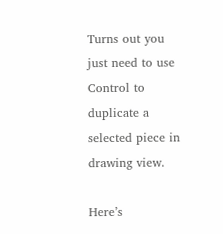Turns out you just need to use Control to duplicate a selected piece in drawing view.

Here’s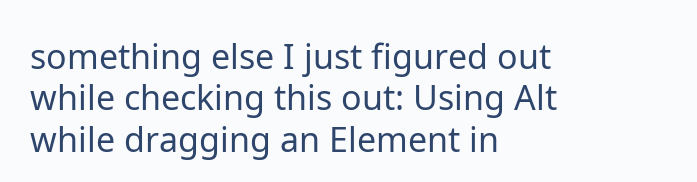something else I just figured out while checking this out: Using Alt while dragging an Element in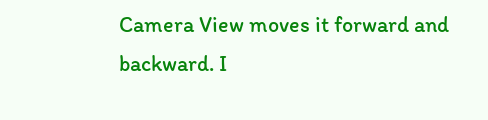Camera View moves it forward and backward. I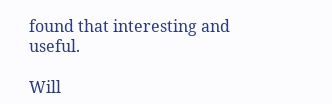found that interesting and useful.

Will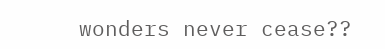wonders never cease??